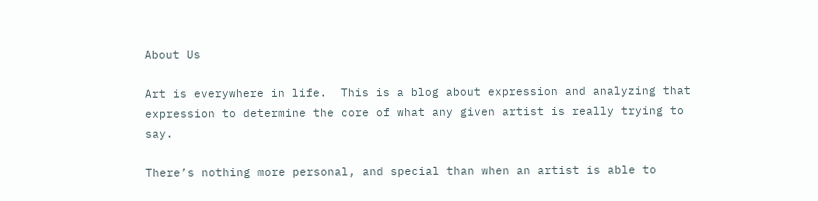About Us

Art is everywhere in life.  This is a blog about expression and analyzing that expression to determine the core of what any given artist is really trying to say.

There’s nothing more personal, and special than when an artist is able to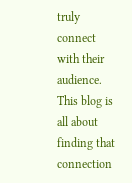truly connect with their audience.  This blog is all about finding that connection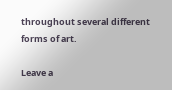throughout several different forms of art.

Leave a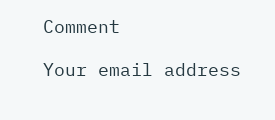Comment

Your email address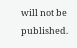will not be published.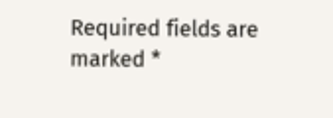Required fields are marked *